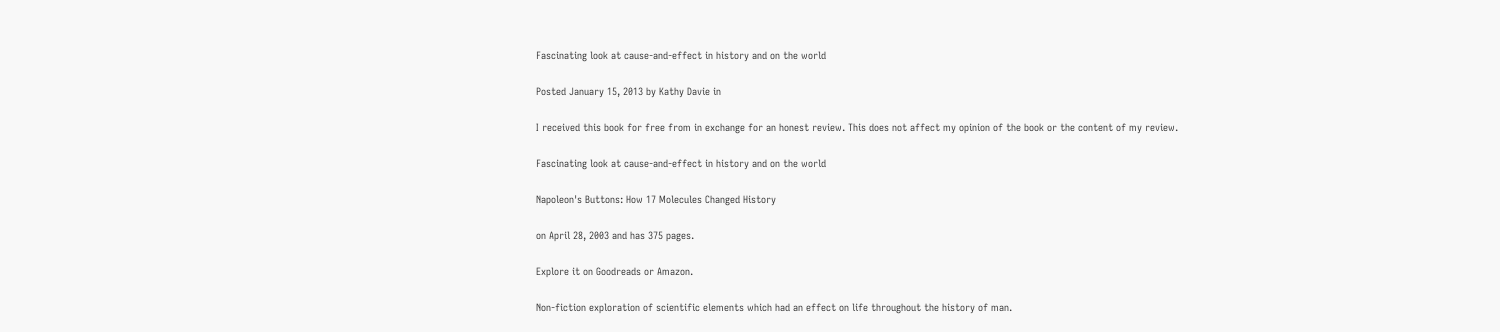Fascinating look at cause-and-effect in history and on the world

Posted January 15, 2013 by Kathy Davie in

I received this book for free from in exchange for an honest review. This does not affect my opinion of the book or the content of my review.

Fascinating look at cause-and-effect in history and on the world

Napoleon's Buttons: How 17 Molecules Changed History

on April 28, 2003 and has 375 pages.

Explore it on Goodreads or Amazon.

Non-fiction exploration of scientific elements which had an effect on life throughout the history of man.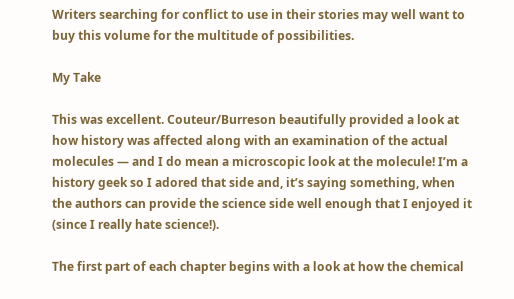Writers searching for conflict to use in their stories may well want to buy this volume for the multitude of possibilities.

My Take

This was excellent. Couteur/Burreson beautifully provided a look at how history was affected along with an examination of the actual molecules — and I do mean a microscopic look at the molecule! I’m a history geek so I adored that side and, it’s saying something, when the authors can provide the science side well enough that I enjoyed it (since I really hate science!).

The first part of each chapter begins with a look at how the chemical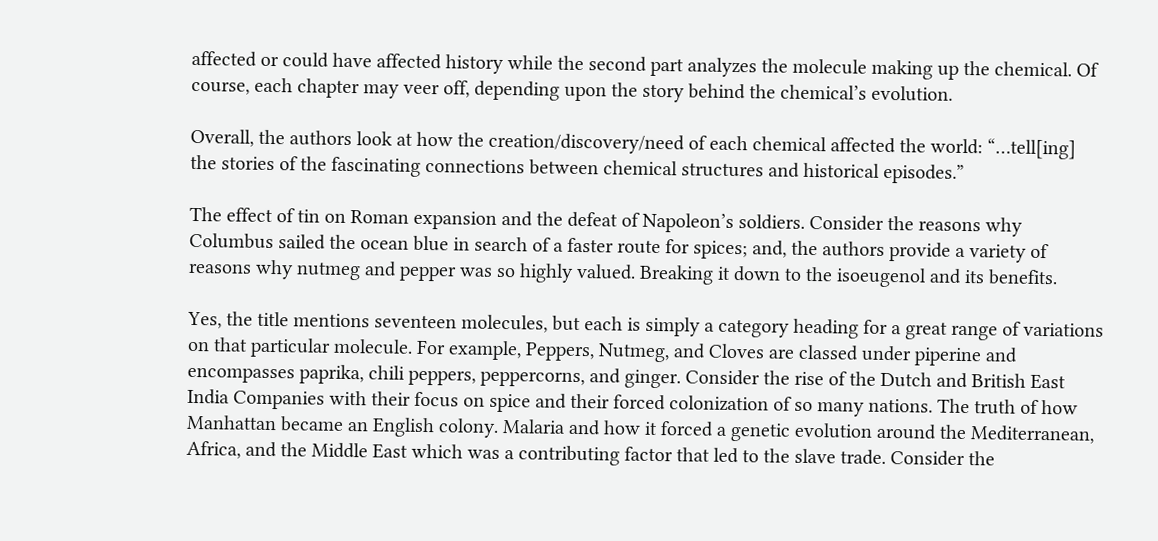affected or could have affected history while the second part analyzes the molecule making up the chemical. Of course, each chapter may veer off, depending upon the story behind the chemical’s evolution.

Overall, the authors look at how the creation/discovery/need of each chemical affected the world: “…tell[ing] the stories of the fascinating connections between chemical structures and historical episodes.”

The effect of tin on Roman expansion and the defeat of Napoleon’s soldiers. Consider the reasons why Columbus sailed the ocean blue in search of a faster route for spices; and, the authors provide a variety of reasons why nutmeg and pepper was so highly valued. Breaking it down to the isoeugenol and its benefits.

Yes, the title mentions seventeen molecules, but each is simply a category heading for a great range of variations on that particular molecule. For example, Peppers, Nutmeg, and Cloves are classed under piperine and encompasses paprika, chili peppers, peppercorns, and ginger. Consider the rise of the Dutch and British East India Companies with their focus on spice and their forced colonization of so many nations. The truth of how Manhattan became an English colony. Malaria and how it forced a genetic evolution around the Mediterranean, Africa, and the Middle East which was a contributing factor that led to the slave trade. Consider the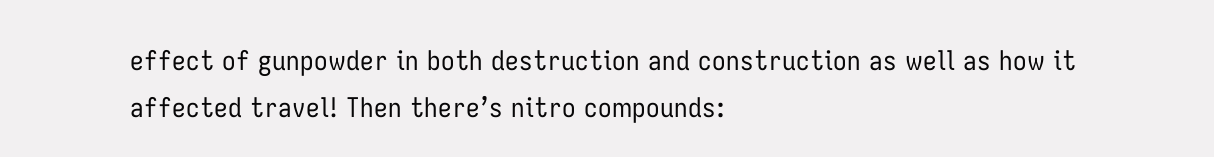effect of gunpowder in both destruction and construction as well as how it affected travel! Then there’s nitro compounds: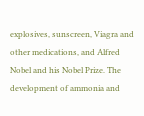explosives, sunscreen, Viagra and other medications, and Alfred Nobel and his Nobel Prize. The development of ammonia and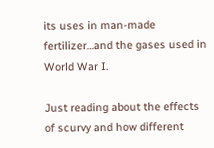its uses in man-made fertilizer…and the gases used in World War I.

Just reading about the effects of scurvy and how different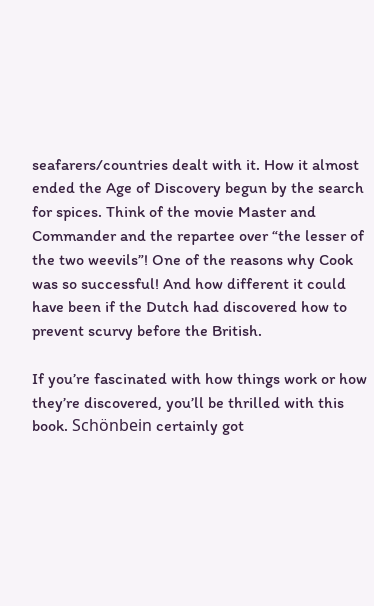seafarers/countries dealt with it. How it almost ended the Age of Discovery begun by the search for spices. Think of the movie Master and Commander and the repartee over “the lesser of the two weevils”! One of the reasons why Cook was so successful! And how different it could have been if the Dutch had discovered how to prevent scurvy before the British.

If you’re fascinated with how things work or how they’re discovered, you’ll be thrilled with this book. Schönbein certainly got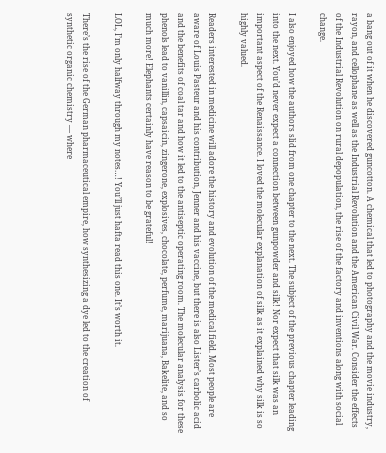a bang out of it when he discovered guncotton. A chemical that led to photography and the movie industry, rayon, and cellophane as well as the Industrial Revolution and the American Civil War. Consider the effects of the Industrial Revolution on rural depopulation, the rise of the factory and inventions along with social change.

I also enjoyed how the authors slid from one chapter to the next. The subject of the previous chapter leading into the next. You’d never expect a connection between gunpowder and silk! Nor expect that silk was an important aspect of the Renaissance. I loved the molecular explanation of silk as it explained why silk is so highly valued.

Readers interested in medicine will adore the history and evolution of the medical field. Most people are aware of Louis Pasteur and his contribution, Jenner and his vaccine, but there is also Lister’s carbolic acid and the benefits of coal tar and how it led to the antiseptic operating room. The molecular analysis for these phenols lead to vanillin, capsaicin, zingerone, explosives, chocolate, perfume, marijuana, Bakelite, and so much more! Elephants certainly have reason to be grateful!

LOL, I’m only halfway through my notes…! You’ll just hafta read this one. It’s worth it.

There’s the rise of the German pharmaceutical empire, how synthesizing a dye led to the creation of synthetic organic chemistry — where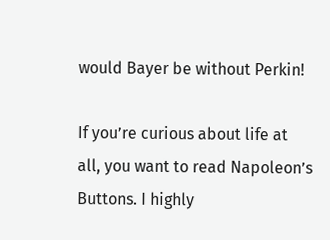would Bayer be without Perkin!

If you’re curious about life at all, you want to read Napoleon’s Buttons. I highly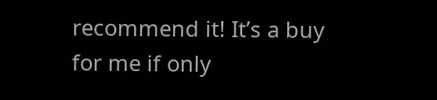recommend it! It’s a buy for me if only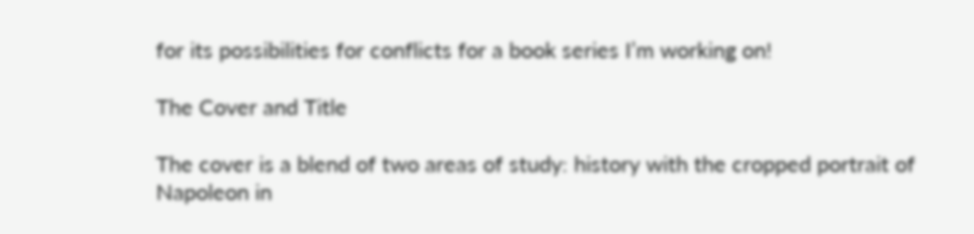for its possibilities for conflicts for a book series I’m working on!

The Cover and Title

The cover is a blend of two areas of study: history with the cropped portrait of Napoleon in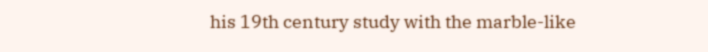his 19th century study with the marble-like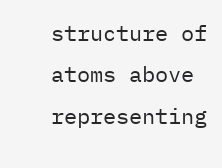structure of atoms above representing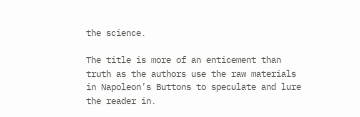the science.

The title is more of an enticement than truth as the authors use the raw materials in Napoleon’s Buttons to speculate and lure the reader in.